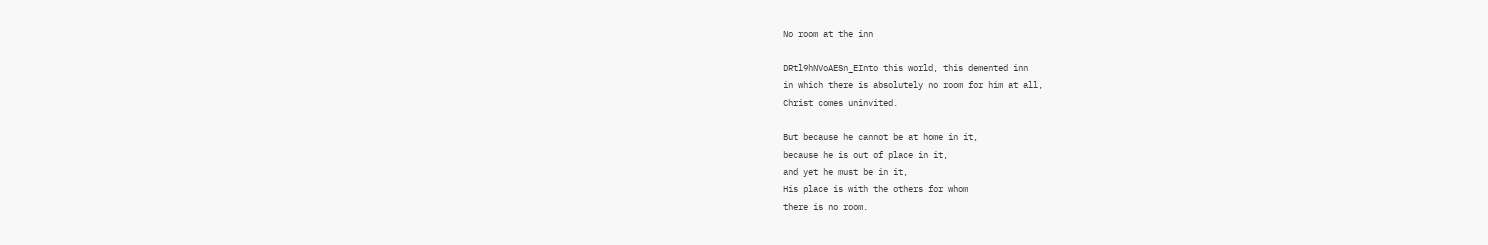No room at the inn

DRtl9hNVoAESn_EInto this world, this demented inn
in which there is absolutely no room for him at all,
Christ comes uninvited.

But because he cannot be at home in it,
because he is out of place in it,
and yet he must be in it,
His place is with the others for whom
there is no room.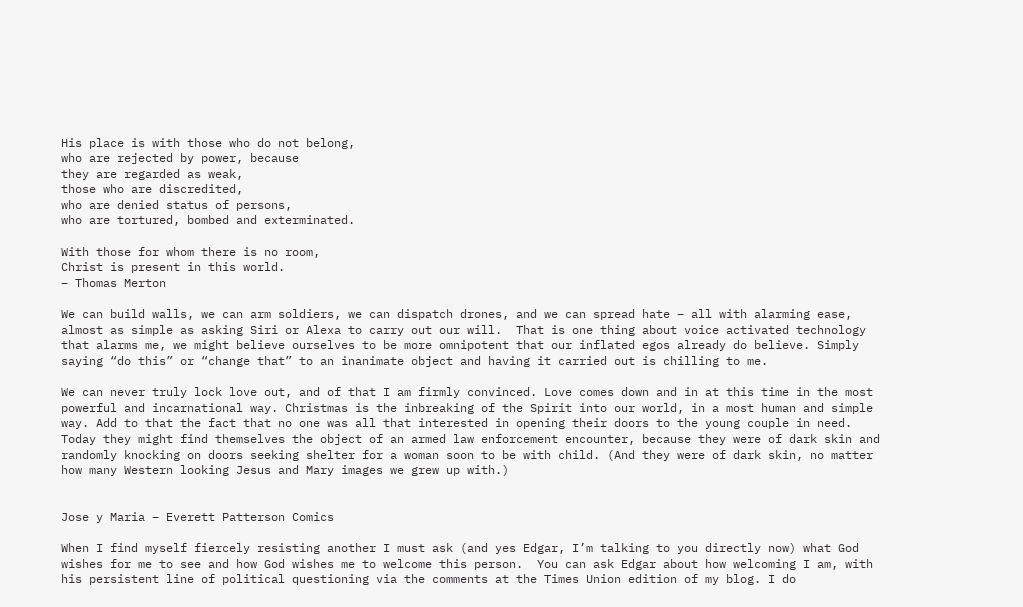His place is with those who do not belong,
who are rejected by power, because
they are regarded as weak,
those who are discredited,
who are denied status of persons,
who are tortured, bombed and exterminated.

With those for whom there is no room,
Christ is present in this world.
– Thomas Merton

We can build walls, we can arm soldiers, we can dispatch drones, and we can spread hate – all with alarming ease, almost as simple as asking Siri or Alexa to carry out our will.  That is one thing about voice activated technology that alarms me, we might believe ourselves to be more omnipotent that our inflated egos already do believe. Simply saying “do this” or “change that” to an inanimate object and having it carried out is chilling to me.

We can never truly lock love out, and of that I am firmly convinced. Love comes down and in at this time in the most powerful and incarnational way. Christmas is the inbreaking of the Spirit into our world, in a most human and simple way. Add to that the fact that no one was all that interested in opening their doors to the young couple in need. Today they might find themselves the object of an armed law enforcement encounter, because they were of dark skin and randomly knocking on doors seeking shelter for a woman soon to be with child. (And they were of dark skin, no matter how many Western looking Jesus and Mary images we grew up with.)


Jose y Maria – Everett Patterson Comics

When I find myself fiercely resisting another I must ask (and yes Edgar, I’m talking to you directly now) what God wishes for me to see and how God wishes me to welcome this person.  You can ask Edgar about how welcoming I am, with his persistent line of political questioning via the comments at the Times Union edition of my blog. I do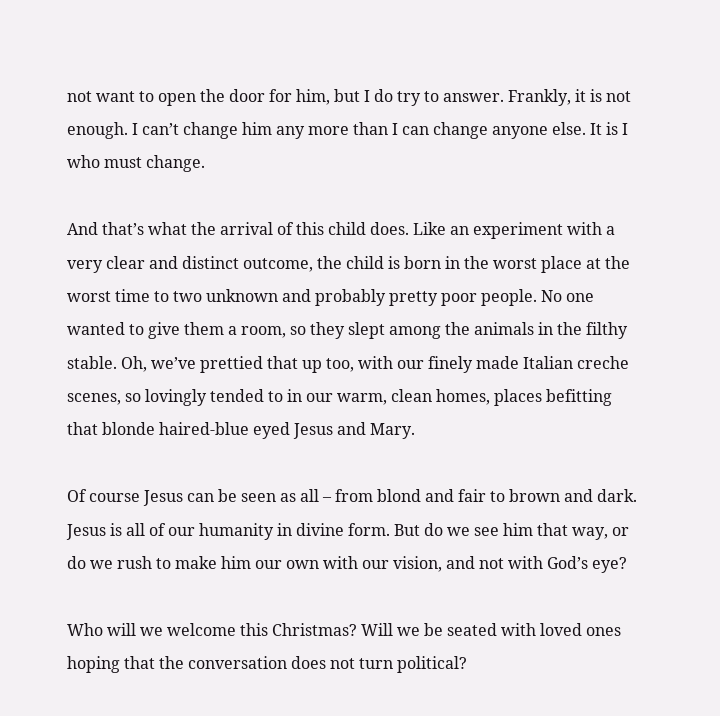not want to open the door for him, but I do try to answer. Frankly, it is not enough. I can’t change him any more than I can change anyone else. It is I who must change.

And that’s what the arrival of this child does. Like an experiment with a very clear and distinct outcome, the child is born in the worst place at the worst time to two unknown and probably pretty poor people. No one wanted to give them a room, so they slept among the animals in the filthy stable. Oh, we’ve prettied that up too, with our finely made Italian creche scenes, so lovingly tended to in our warm, clean homes, places befitting that blonde haired-blue eyed Jesus and Mary.

Of course Jesus can be seen as all – from blond and fair to brown and dark. Jesus is all of our humanity in divine form. But do we see him that way, or do we rush to make him our own with our vision, and not with God’s eye?

Who will we welcome this Christmas? Will we be seated with loved ones hoping that the conversation does not turn political?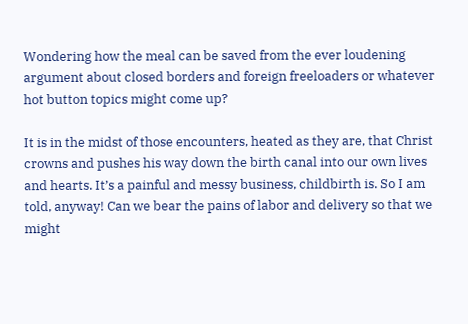Wondering how the meal can be saved from the ever loudening argument about closed borders and foreign freeloaders or whatever hot button topics might come up?

It is in the midst of those encounters, heated as they are, that Christ crowns and pushes his way down the birth canal into our own lives and hearts. It’s a painful and messy business, childbirth is. So I am told, anyway! Can we bear the pains of labor and delivery so that we might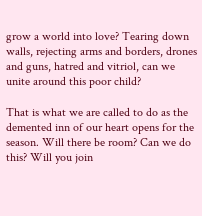grow a world into love? Tearing down walls, rejecting arms and borders, drones and guns, hatred and vitriol, can we unite around this poor child?

That is what we are called to do as the demented inn of our heart opens for the season. Will there be room? Can we do this? Will you join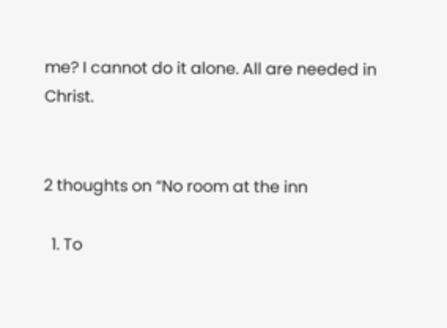me? I cannot do it alone. All are needed in Christ.


2 thoughts on “No room at the inn

  1. To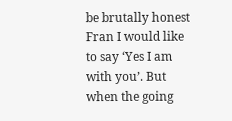be brutally honest Fran I would like to say ‘Yes I am with you’. But when the going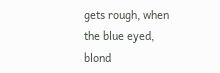gets rough, when the blue eyed, blond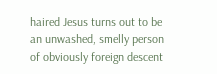haired Jesus turns out to be an unwashed, smelly person of obviously foreign descent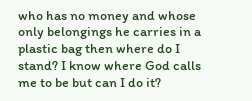who has no money and whose only belongings he carries in a plastic bag then where do I stand? I know where God calls me to be but can I do it?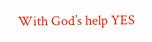With God’s help YES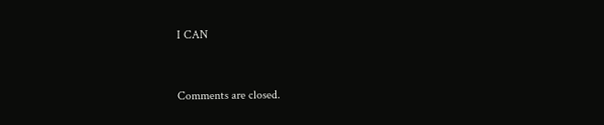I CAN


Comments are closed.